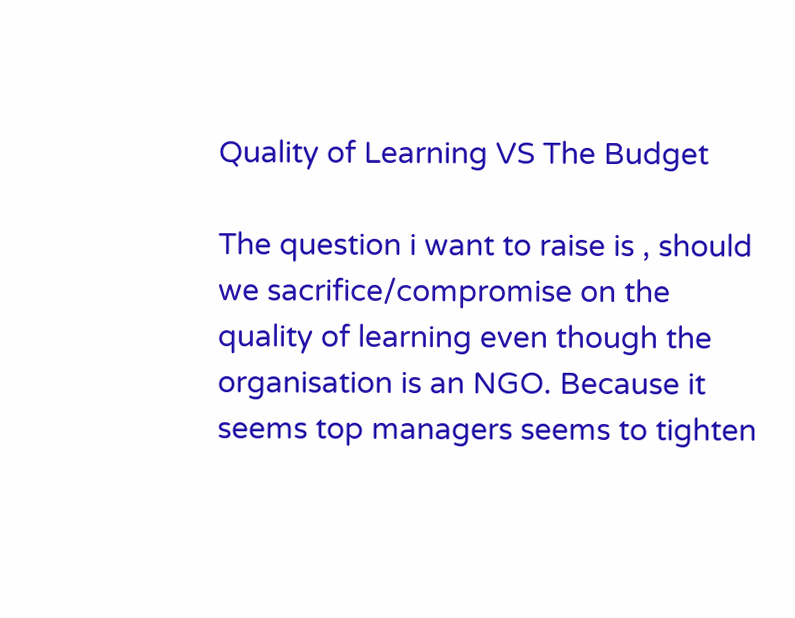Quality of Learning VS The Budget

The question i want to raise is , should we sacrifice/compromise on the quality of learning even though the organisation is an NGO. Because it seems top managers seems to tighten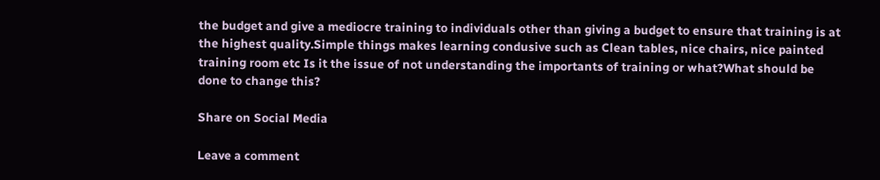the budget and give a mediocre training to individuals other than giving a budget to ensure that training is at the highest quality.Simple things makes learning condusive such as Clean tables, nice chairs, nice painted training room etc Is it the issue of not understanding the importants of training or what?What should be done to change this?

Share on Social Media

Leave a comment